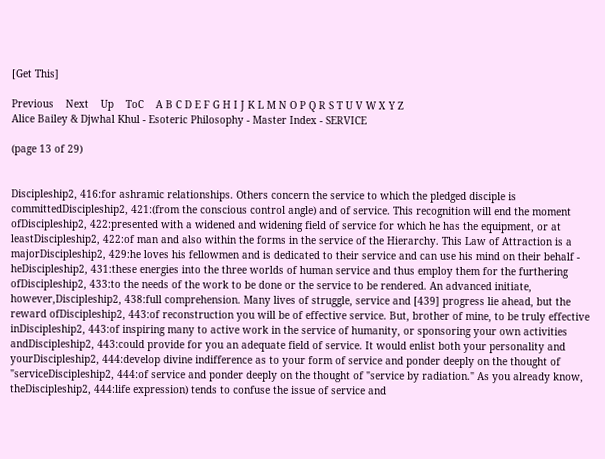[Get This]

Previous    Next    Up    ToC    A B C D E F G H I J K L M N O P Q R S T U V W X Y Z
Alice Bailey & Djwhal Khul - Esoteric Philosophy - Master Index - SERVICE

(page 13 of 29)


Discipleship2, 416:for ashramic relationships. Others concern the service to which the pledged disciple is committedDiscipleship2, 421:(from the conscious control angle) and of service. This recognition will end the moment ofDiscipleship2, 422:presented with a widened and widening field of service for which he has the equipment, or at leastDiscipleship2, 422:of man and also within the forms in the service of the Hierarchy. This Law of Attraction is a majorDiscipleship2, 429:he loves his fellowmen and is dedicated to their service and can use his mind on their behalf - heDiscipleship2, 431:these energies into the three worlds of human service and thus employ them for the furthering ofDiscipleship2, 433:to the needs of the work to be done or the service to be rendered. An advanced initiate, however,Discipleship2, 438:full comprehension. Many lives of struggle, service and [439] progress lie ahead, but the reward ofDiscipleship2, 443:of reconstruction you will be of effective service. But, brother of mine, to be truly effective inDiscipleship2, 443:of inspiring many to active work in the service of humanity, or sponsoring your own activities andDiscipleship2, 443:could provide for you an adequate field of service. It would enlist both your personality and yourDiscipleship2, 444:develop divine indifference as to your form of service and ponder deeply on the thought of "serviceDiscipleship2, 444:of service and ponder deeply on the thought of "service by radiation." As you already know, theDiscipleship2, 444:life expression) tends to confuse the issue of service and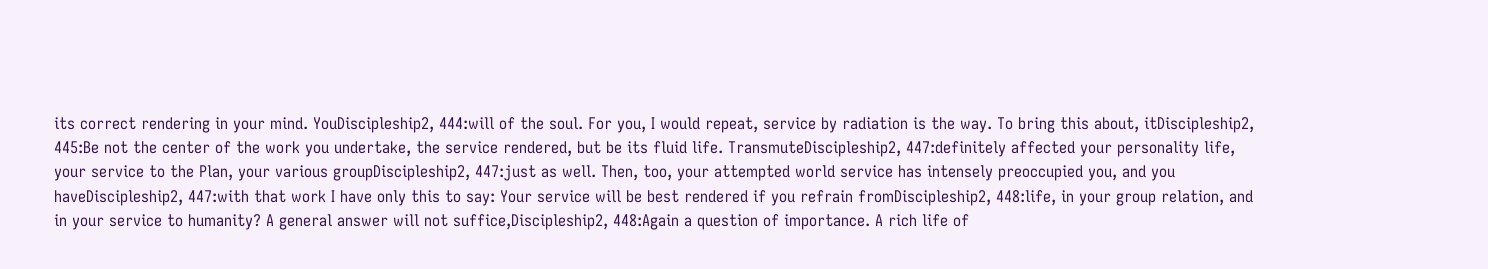its correct rendering in your mind. YouDiscipleship2, 444:will of the soul. For you, I would repeat, service by radiation is the way. To bring this about, itDiscipleship2, 445:Be not the center of the work you undertake, the service rendered, but be its fluid life. TransmuteDiscipleship2, 447:definitely affected your personality life, your service to the Plan, your various groupDiscipleship2, 447:just as well. Then, too, your attempted world service has intensely preoccupied you, and you haveDiscipleship2, 447:with that work I have only this to say: Your service will be best rendered if you refrain fromDiscipleship2, 448:life, in your group relation, and in your service to humanity? A general answer will not suffice,Discipleship2, 448:Again a question of importance. A rich life of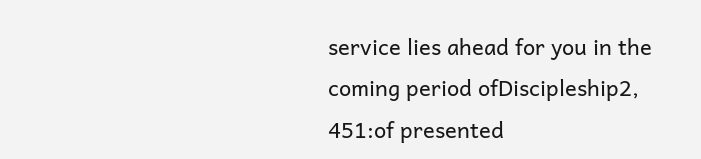service lies ahead for you in the coming period ofDiscipleship2, 451:of presented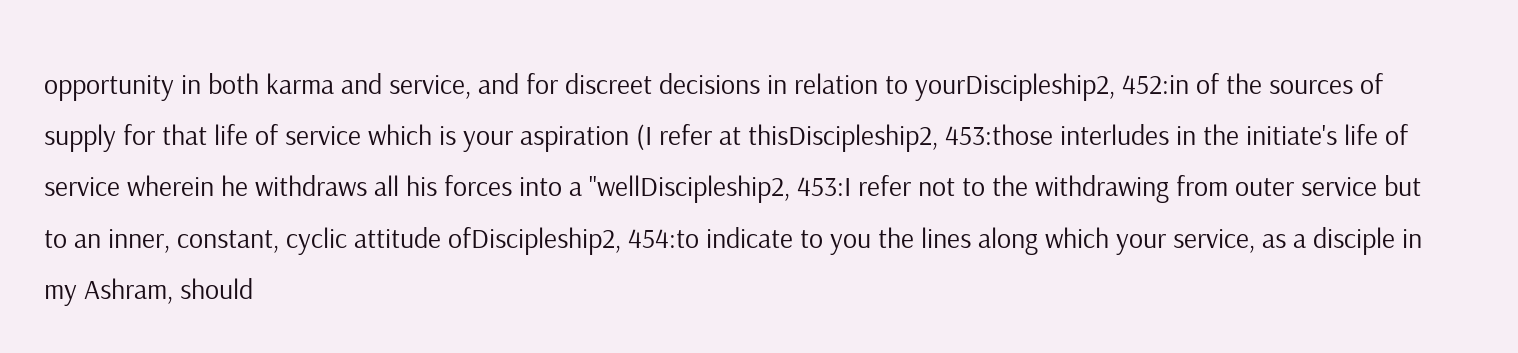opportunity in both karma and service, and for discreet decisions in relation to yourDiscipleship2, 452:in of the sources of supply for that life of service which is your aspiration (I refer at thisDiscipleship2, 453:those interludes in the initiate's life of service wherein he withdraws all his forces into a "wellDiscipleship2, 453:I refer not to the withdrawing from outer service but to an inner, constant, cyclic attitude ofDiscipleship2, 454:to indicate to you the lines along which your service, as a disciple in my Ashram, should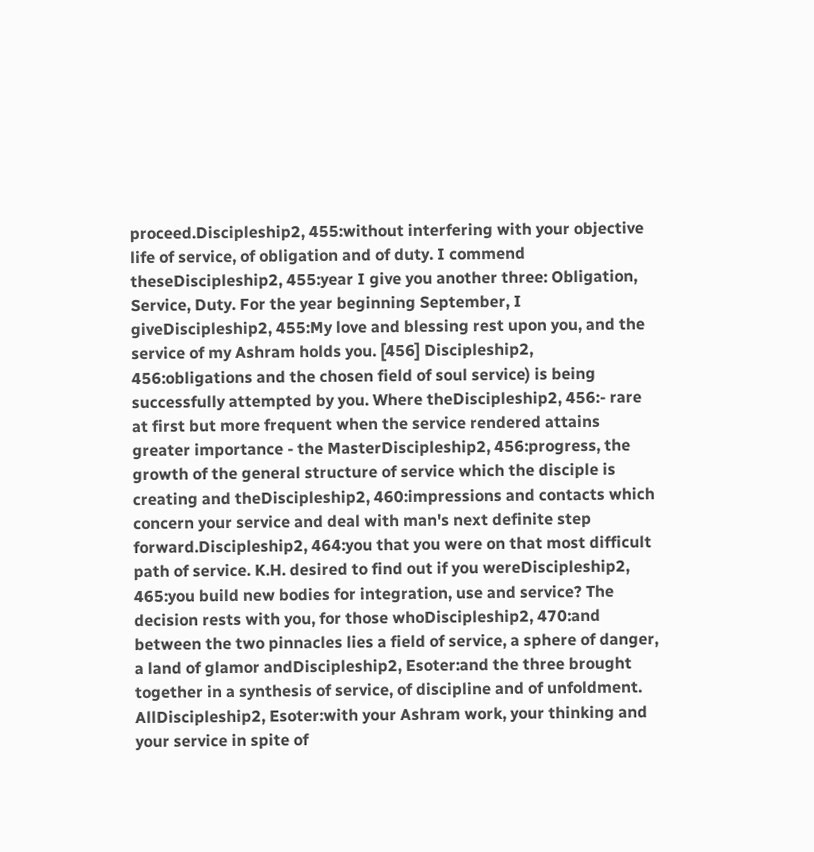proceed.Discipleship2, 455:without interfering with your objective life of service, of obligation and of duty. I commend theseDiscipleship2, 455:year I give you another three: Obligation, Service, Duty. For the year beginning September, I giveDiscipleship2, 455:My love and blessing rest upon you, and the service of my Ashram holds you. [456] Discipleship2, 456:obligations and the chosen field of soul service) is being successfully attempted by you. Where theDiscipleship2, 456:- rare at first but more frequent when the service rendered attains greater importance - the MasterDiscipleship2, 456:progress, the growth of the general structure of service which the disciple is creating and theDiscipleship2, 460:impressions and contacts which concern your service and deal with man's next definite step forward.Discipleship2, 464:you that you were on that most difficult path of service. K.H. desired to find out if you wereDiscipleship2, 465:you build new bodies for integration, use and service? The decision rests with you, for those whoDiscipleship2, 470:and between the two pinnacles lies a field of service, a sphere of danger, a land of glamor andDiscipleship2, Esoter:and the three brought together in a synthesis of service, of discipline and of unfoldment. AllDiscipleship2, Esoter:with your Ashram work, your thinking and your service in spite of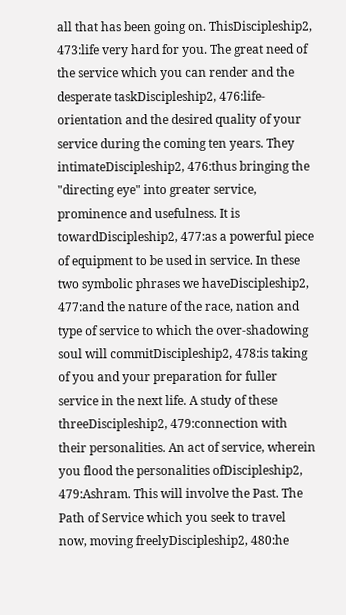all that has been going on. ThisDiscipleship2, 473:life very hard for you. The great need of the service which you can render and the desperate taskDiscipleship2, 476:life-orientation and the desired quality of your service during the coming ten years. They intimateDiscipleship2, 476:thus bringing the "directing eye" into greater service, prominence and usefulness. It is towardDiscipleship2, 477:as a powerful piece of equipment to be used in service. In these two symbolic phrases we haveDiscipleship2, 477:and the nature of the race, nation and type of service to which the over-shadowing soul will commitDiscipleship2, 478:is taking of you and your preparation for fuller service in the next life. A study of these threeDiscipleship2, 479:connection with their personalities. An act of service, wherein you flood the personalities ofDiscipleship2, 479:Ashram. This will involve the Past. The Path of Service which you seek to travel now, moving freelyDiscipleship2, 480:he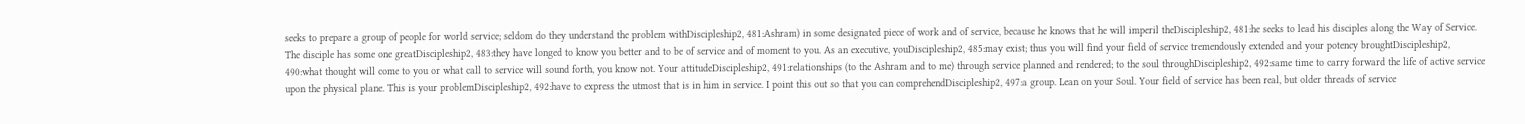seeks to prepare a group of people for world service; seldom do they understand the problem withDiscipleship2, 481:Ashram) in some designated piece of work and of service, because he knows that he will imperil theDiscipleship2, 481:he seeks to lead his disciples along the Way of Service. The disciple has some one greatDiscipleship2, 483:they have longed to know you better and to be of service and of moment to you. As an executive, youDiscipleship2, 485:may exist; thus you will find your field of service tremendously extended and your potency broughtDiscipleship2, 490:what thought will come to you or what call to service will sound forth, you know not. Your attitudeDiscipleship2, 491:relationships (to the Ashram and to me) through service planned and rendered; to the soul throughDiscipleship2, 492:same time to carry forward the life of active service upon the physical plane. This is your problemDiscipleship2, 492:have to express the utmost that is in him in service. I point this out so that you can comprehendDiscipleship2, 497:a group. Lean on your Soul. Your field of service has been real, but older threads of service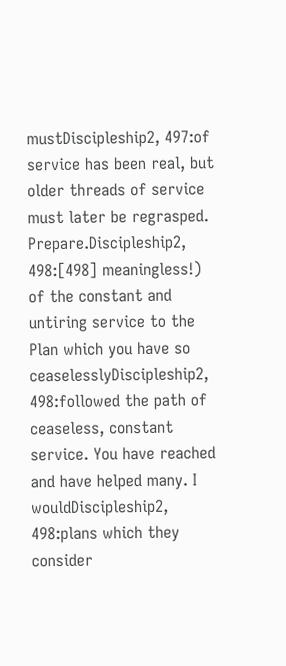mustDiscipleship2, 497:of service has been real, but older threads of service must later be regrasped. Prepare.Discipleship2, 498:[498] meaningless!) of the constant and untiring service to the Plan which you have so ceaselesslyDiscipleship2, 498:followed the path of ceaseless, constant service. You have reached and have helped many. I wouldDiscipleship2, 498:plans which they consider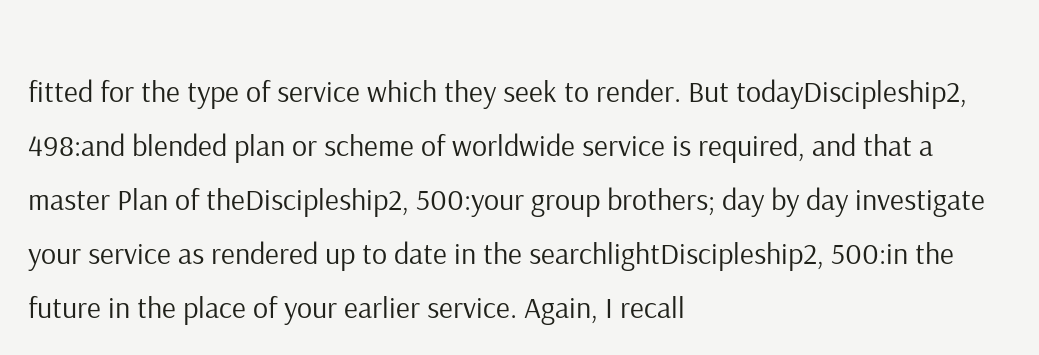fitted for the type of service which they seek to render. But todayDiscipleship2, 498:and blended plan or scheme of worldwide service is required, and that a master Plan of theDiscipleship2, 500:your group brothers; day by day investigate your service as rendered up to date in the searchlightDiscipleship2, 500:in the future in the place of your earlier service. Again, I recall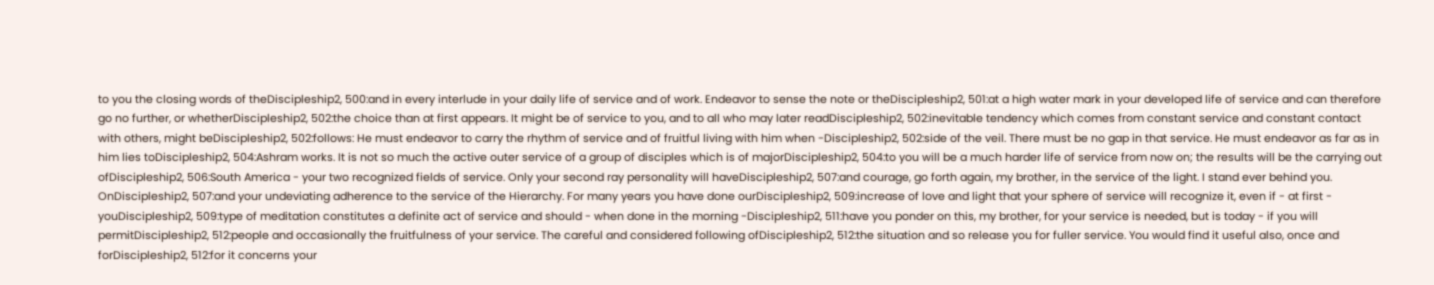to you the closing words of theDiscipleship2, 500:and in every interlude in your daily life of service and of work. Endeavor to sense the note or theDiscipleship2, 501:at a high water mark in your developed life of service and can therefore go no further, or whetherDiscipleship2, 502:the choice than at first appears. It might be of service to you, and to all who may later readDiscipleship2, 502:inevitable tendency which comes from constant service and constant contact with others, might beDiscipleship2, 502:follows: He must endeavor to carry the rhythm of service and of fruitful living with him when -Discipleship2, 502:side of the veil. There must be no gap in that service. He must endeavor as far as in him lies toDiscipleship2, 504:Ashram works. It is not so much the active outer service of a group of disciples which is of majorDiscipleship2, 504:to you will be a much harder life of service from now on; the results will be the carrying out ofDiscipleship2, 506:South America - your two recognized fields of service. Only your second ray personality will haveDiscipleship2, 507:and courage, go forth again, my brother, in the service of the light. I stand ever behind you. OnDiscipleship2, 507:and your undeviating adherence to the service of the Hierarchy. For many years you have done ourDiscipleship2, 509:increase of love and light that your sphere of service will recognize it, even if - at first - youDiscipleship2, 509:type of meditation constitutes a definite act of service and should - when done in the morning -Discipleship2, 511:have you ponder on this, my brother, for your service is needed, but is today - if you will permitDiscipleship2, 512:people and occasionally the fruitfulness of your service. The careful and considered following ofDiscipleship2, 512:the situation and so release you for fuller service. You would find it useful also, once and forDiscipleship2, 512:for it concerns your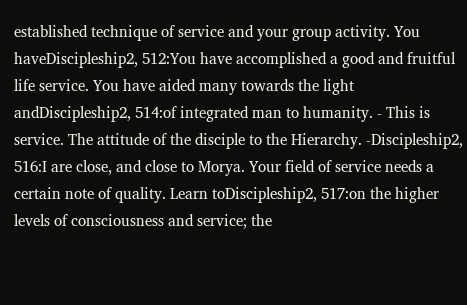established technique of service and your group activity. You haveDiscipleship2, 512:You have accomplished a good and fruitful life service. You have aided many towards the light andDiscipleship2, 514:of integrated man to humanity. - This is service. The attitude of the disciple to the Hierarchy. -Discipleship2, 516:I are close, and close to Morya. Your field of service needs a certain note of quality. Learn toDiscipleship2, 517:on the higher levels of consciousness and service; the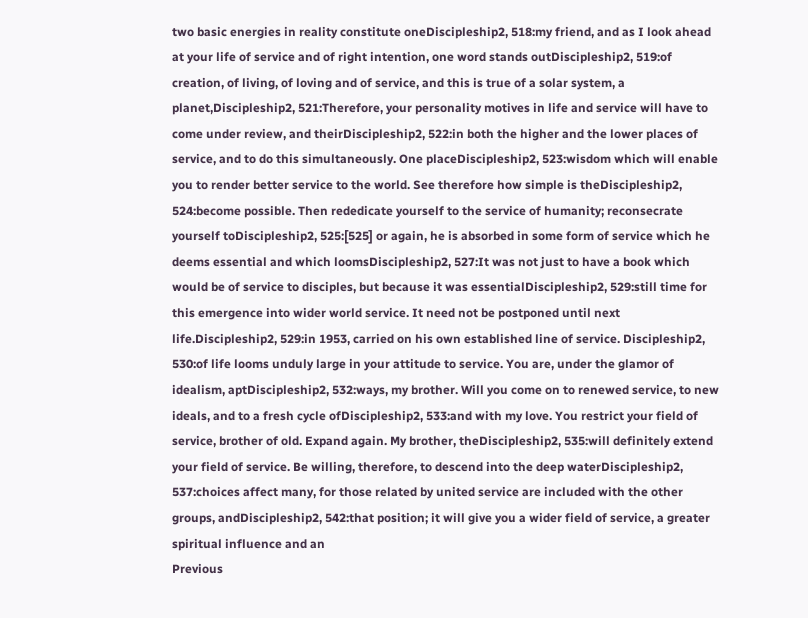two basic energies in reality constitute oneDiscipleship2, 518:my friend, and as I look ahead at your life of service and of right intention, one word stands outDiscipleship2, 519:of creation, of living, of loving and of service, and this is true of a solar system, a planet,Discipleship2, 521:Therefore, your personality motives in life and service will have to come under review, and theirDiscipleship2, 522:in both the higher and the lower places of service, and to do this simultaneously. One placeDiscipleship2, 523:wisdom which will enable you to render better service to the world. See therefore how simple is theDiscipleship2, 524:become possible. Then rededicate yourself to the service of humanity; reconsecrate yourself toDiscipleship2, 525:[525] or again, he is absorbed in some form of service which he deems essential and which loomsDiscipleship2, 527:It was not just to have a book which would be of service to disciples, but because it was essentialDiscipleship2, 529:still time for this emergence into wider world service. It need not be postponed until next life.Discipleship2, 529:in 1953, carried on his own established line of service. Discipleship2, 530:of life looms unduly large in your attitude to service. You are, under the glamor of idealism, aptDiscipleship2, 532:ways, my brother. Will you come on to renewed service, to new ideals, and to a fresh cycle ofDiscipleship2, 533:and with my love. You restrict your field of service, brother of old. Expand again. My brother, theDiscipleship2, 535:will definitely extend your field of service. Be willing, therefore, to descend into the deep waterDiscipleship2, 537:choices affect many, for those related by united service are included with the other groups, andDiscipleship2, 542:that position; it will give you a wider field of service, a greater spiritual influence and an
Previous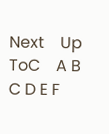Next    Up    ToC    A B C D E F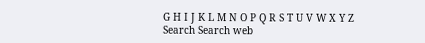G H I J K L M N O P Q R S T U V W X Y Z
Search Search web